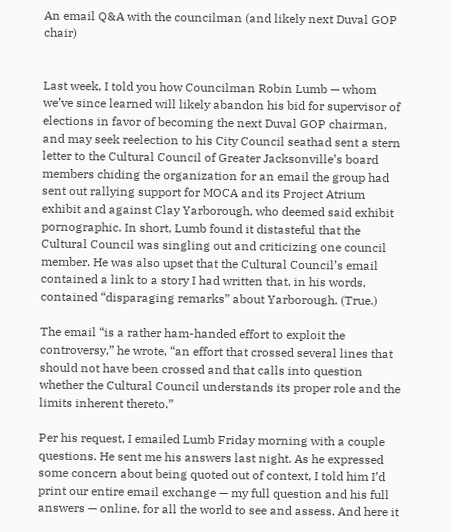An email Q&A with the councilman (and likely next Duval GOP chair)


Last week, I told you how Councilman Robin Lumb — whom we’ve since learned will likely abandon his bid for supervisor of elections in favor of becoming the next Duval GOP chairman, and may seek reelection to his City Council seathad sent a stern letter to the Cultural Council of Greater Jacksonville’s board members chiding the organization for an email the group had sent out rallying support for MOCA and its Project Atrium exhibit and against Clay Yarborough, who deemed said exhibit pornographic. In short, Lumb found it distasteful that the Cultural Council was singling out and criticizing one council member. He was also upset that the Cultural Council’s email contained a link to a story I had written that, in his words, contained “disparaging remarks” about Yarborough. (True.)

The email “is a rather ham-handed effort to exploit the controversy,” he wrote, “an effort that crossed several lines that should not have been crossed and that calls into question whether the Cultural Council understands its proper role and the limits inherent thereto.”

Per his request, I emailed Lumb Friday morning with a couple questions. He sent me his answers last night. As he expressed some concern about being quoted out of context, I told him I’d print our entire email exchange — my full question and his full answers — online, for all the world to see and assess. And here it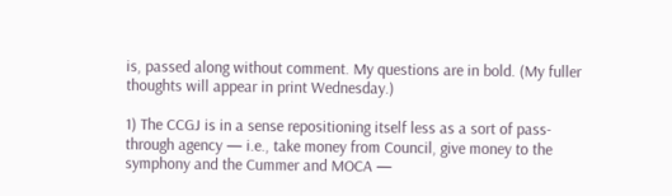is, passed along without comment. My questions are in bold. (My fuller thoughts will appear in print Wednesday.)

1) The CCGJ is in a sense repositioning itself less as a sort of pass-through agency — i.e., take money from Council, give money to the symphony and the Cummer and MOCA —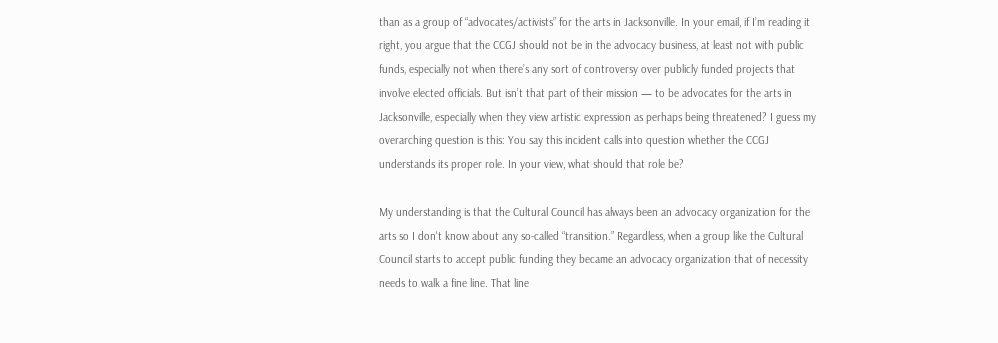than as a group of “advocates/activists” for the arts in Jacksonville. In your email, if I’m reading it right, you argue that the CCGJ should not be in the advocacy business, at least not with public funds, especially not when there’s any sort of controversy over publicly funded projects that involve elected officials. But isn’t that part of their mission — to be advocates for the arts in Jacksonville, especially when they view artistic expression as perhaps being threatened? I guess my overarching question is this: You say this incident calls into question whether the CCGJ understands its proper role. In your view, what should that role be?

My understanding is that the Cultural Council has always been an advocacy organization for the arts so I don't know about any so-called “transition.” Regardless, when a group like the Cultural Council starts to accept public funding they became an advocacy organization that of necessity needs to walk a fine line. That line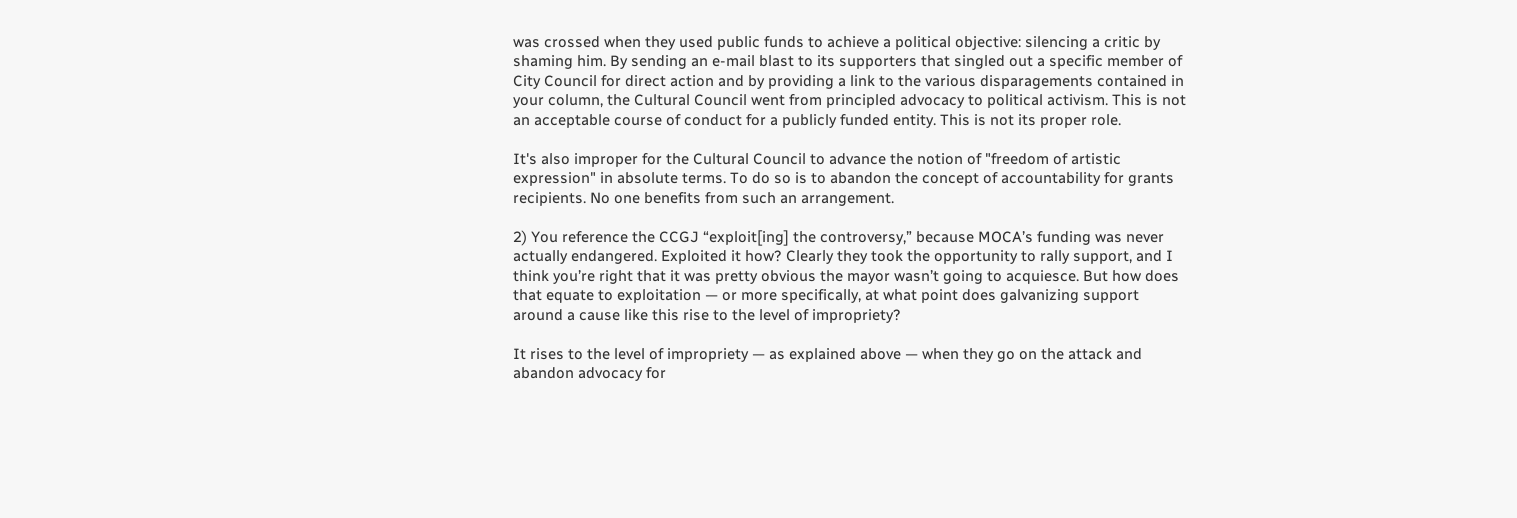was crossed when they used public funds to achieve a political objective: silencing a critic by shaming him. By sending an e-mail blast to its supporters that singled out a specific member of City Council for direct action and by providing a link to the various disparagements contained in your column, the Cultural Council went from principled advocacy to political activism. This is not an acceptable course of conduct for a publicly funded entity. This is not its proper role.

It's also improper for the Cultural Council to advance the notion of "freedom of artistic expression" in absolute terms. To do so is to abandon the concept of accountability for grants recipients. No one benefits from such an arrangement.

2) You reference the CCGJ “exploit[ing] the controversy,” because MOCA’s funding was never actually endangered. Exploited it how? Clearly they took the opportunity to rally support, and I think you’re right that it was pretty obvious the mayor wasn’t going to acquiesce. But how does that equate to exploitation — or more specifically, at what point does galvanizing support around a cause like this rise to the level of impropriety?

It rises to the level of impropriety — as explained above — when they go on the attack and abandon advocacy for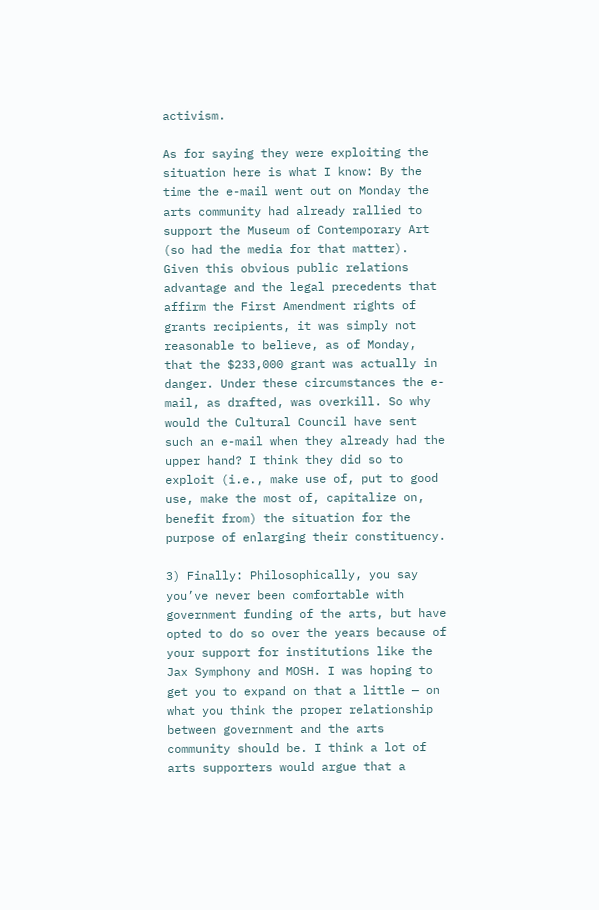activism.

As for saying they were exploiting the situation here is what I know: By the time the e-mail went out on Monday the arts community had already rallied to support the Museum of Contemporary Art (so had the media for that matter). Given this obvious public relations advantage and the legal precedents that affirm the First Amendment rights of grants recipients, it was simply not reasonable to believe, as of Monday, that the $233,000 grant was actually in danger. Under these circumstances the e-mail, as drafted, was overkill. So why would the Cultural Council have sent such an e-mail when they already had the upper hand? I think they did so to exploit (i.e., make use of, put to good use, make the most of, capitalize on, benefit from) the situation for the purpose of enlarging their constituency.

3) Finally: Philosophically, you say you’ve never been comfortable with government funding of the arts, but have opted to do so over the years because of your support for institutions like the Jax Symphony and MOSH. I was hoping to get you to expand on that a little — on what you think the proper relationship between government and the arts community should be. I think a lot of arts supporters would argue that a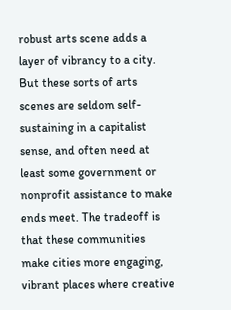robust arts scene adds a layer of vibrancy to a city. But these sorts of arts scenes are seldom self-sustaining in a capitalist sense, and often need at least some government or nonprofit assistance to make ends meet. The tradeoff is that these communities make cities more engaging, vibrant places where creative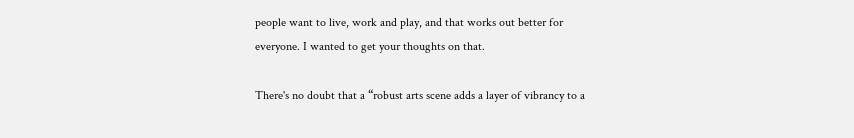people want to live, work and play, and that works out better for everyone. I wanted to get your thoughts on that.

There's no doubt that a “robust arts scene adds a layer of vibrancy to a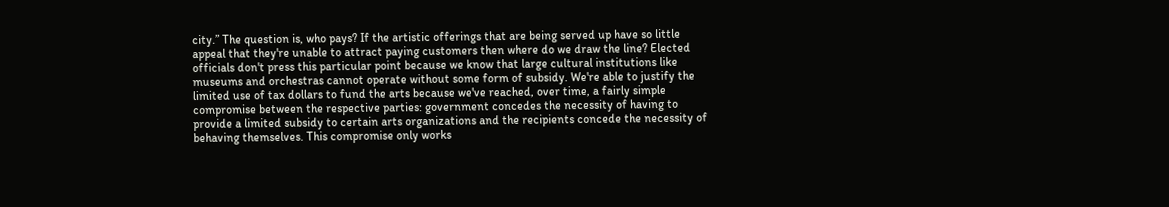city.” The question is, who pays? If the artistic offerings that are being served up have so little appeal that they're unable to attract paying customers then where do we draw the line? Elected officials don't press this particular point because we know that large cultural institutions like museums and orchestras cannot operate without some form of subsidy. We're able to justify the limited use of tax dollars to fund the arts because we've reached, over time, a fairly simple compromise between the respective parties: government concedes the necessity of having to provide a limited subsidy to certain arts organizations and the recipients concede the necessity of behaving themselves. This compromise only works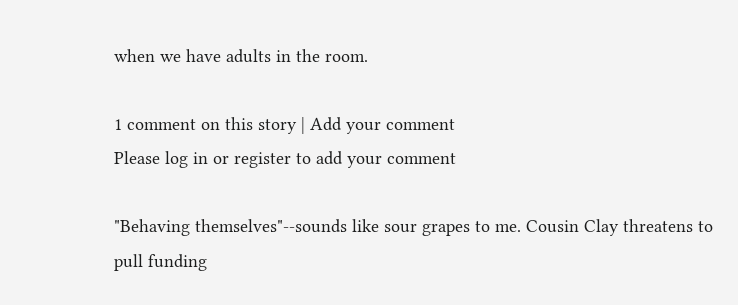when we have adults in the room.

1 comment on this story | Add your comment
Please log in or register to add your comment

"Behaving themselves"--sounds like sour grapes to me. Cousin Clay threatens to pull funding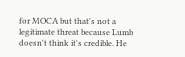for MOCA but that's not a legitimate threat because Lumb doesn't think it's credible. He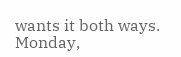wants it both ways. Monday,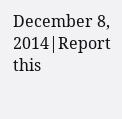December 8, 2014|Report this